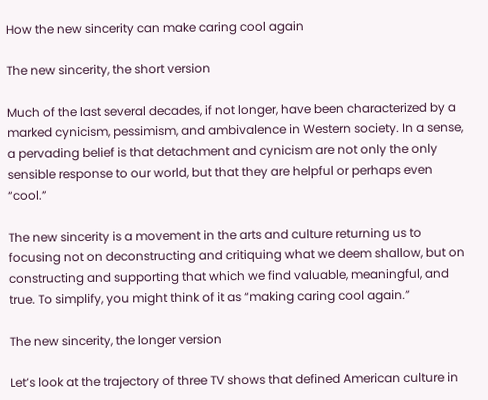How the new sincerity can make caring cool again

The new sincerity, the short version

Much of the last several decades, if not longer, have been characterized by a marked cynicism, pessimism, and ambivalence in Western society. In a sense, a pervading belief is that detachment and cynicism are not only the only sensible response to our world, but that they are helpful or perhaps even “cool.”

The new sincerity is a movement in the arts and culture returning us to focusing not on deconstructing and critiquing what we deem shallow, but on constructing and supporting that which we find valuable, meaningful, and true. To simplify, you might think of it as “making caring cool again.”

The new sincerity, the longer version

Let’s look at the trajectory of three TV shows that defined American culture in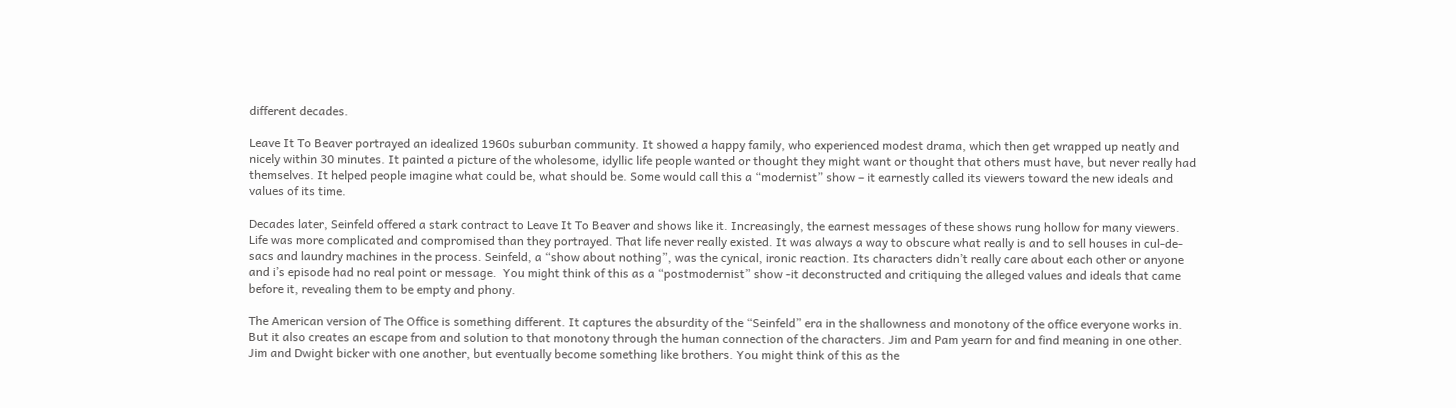different decades.

Leave It To Beaver portrayed an idealized 1960s suburban community. It showed a happy family, who experienced modest drama, which then get wrapped up neatly and nicely within 30 minutes. It painted a picture of the wholesome, idyllic life people wanted or thought they might want or thought that others must have, but never really had themselves. It helped people imagine what could be, what should be. Some would call this a “modernist” show – it earnestly called its viewers toward the new ideals and values of its time.

Decades later, Seinfeld offered a stark contract to Leave It To Beaver and shows like it. Increasingly, the earnest messages of these shows rung hollow for many viewers. Life was more complicated and compromised than they portrayed. That life never really existed. It was always a way to obscure what really is and to sell houses in cul-de-sacs and laundry machines in the process. Seinfeld, a “show about nothing”, was the cynical, ironic reaction. Its characters didn’t really care about each other or anyone and i’s episode had no real point or message.  You might think of this as a “postmodernist” show -it deconstructed and critiquing the alleged values and ideals that came before it, revealing them to be empty and phony.

The American version of The Office is something different. It captures the absurdity of the “Seinfeld” era in the shallowness and monotony of the office everyone works in. But it also creates an escape from and solution to that monotony through the human connection of the characters. Jim and Pam yearn for and find meaning in one other. Jim and Dwight bicker with one another, but eventually become something like brothers. You might think of this as the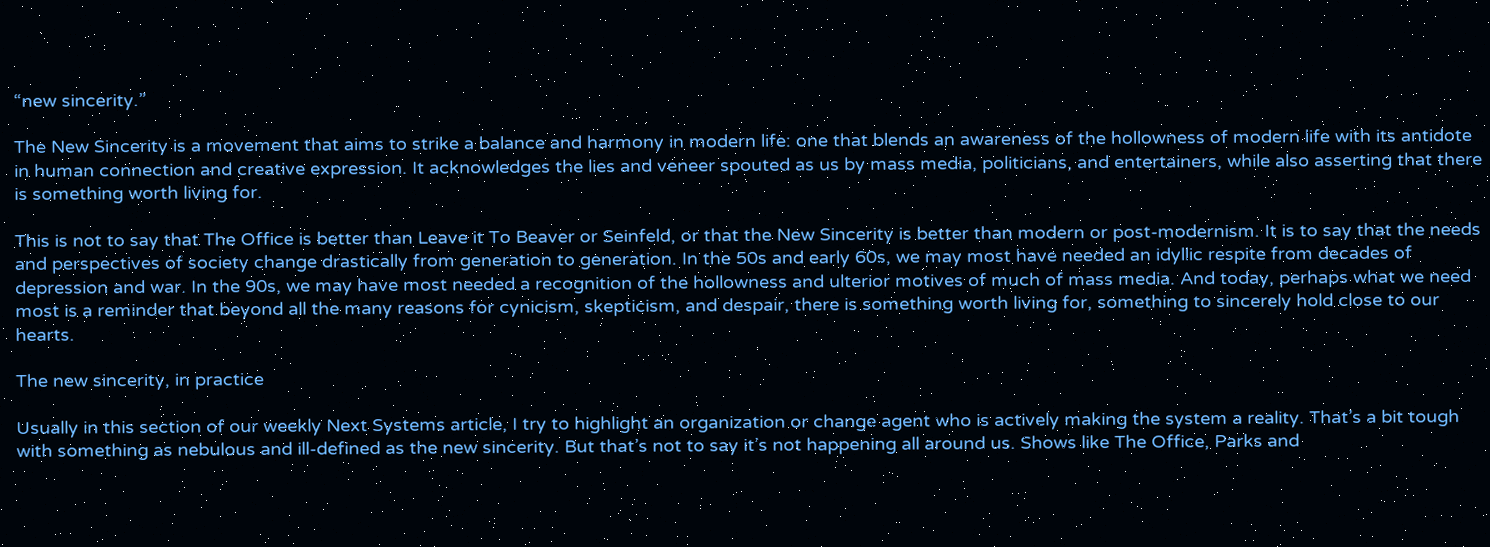“new sincerity.”

The New Sincerity is a movement that aims to strike a balance and harmony in modern life: one that blends an awareness of the hollowness of modern life with its antidote in human connection and creative expression. It acknowledges the lies and veneer spouted as us by mass media, politicians, and entertainers, while also asserting that there is something worth living for.

This is not to say that The Office is better than Leave it To Beaver or Seinfeld, or that the New Sincerity is better than modern or post-modernism. It is to say that the needs and perspectives of society change drastically from generation to generation. In the 50s and early 60s, we may most have needed an idyllic respite from decades of depression and war. In the 90s, we may have most needed a recognition of the hollowness and ulterior motives of much of mass media. And today, perhaps what we need most is a reminder that beyond all the many reasons for cynicism, skepticism, and despair, there is something worth living for, something to sincerely hold close to our hearts.

The new sincerity, in practice

Usually in this section of our weekly Next Systems article, I try to highlight an organization or change agent who is actively making the system a reality. That’s a bit tough with something as nebulous and ill-defined as the new sincerity. But that’s not to say it’s not happening all around us. Shows like The Office, Parks and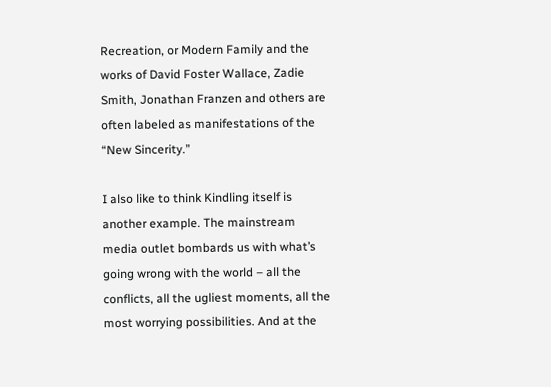Recreation, or Modern Family and the works of David Foster Wallace, Zadie Smith, Jonathan Franzen and others are often labeled as manifestations of the “New Sincerity.”

I also like to think Kindling itself is another example. The mainstream media outlet bombards us with what’s going wrong with the world – all the conflicts, all the ugliest moments, all the most worrying possibilities. And at the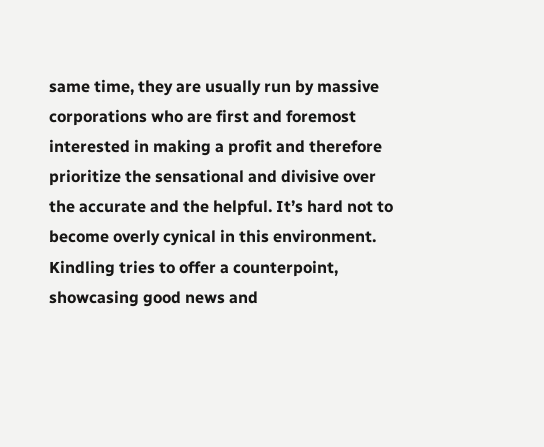same time, they are usually run by massive corporations who are first and foremost interested in making a profit and therefore prioritize the sensational and divisive over the accurate and the helpful. It’s hard not to become overly cynical in this environment. Kindling tries to offer a counterpoint, showcasing good news and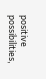positive possibilities,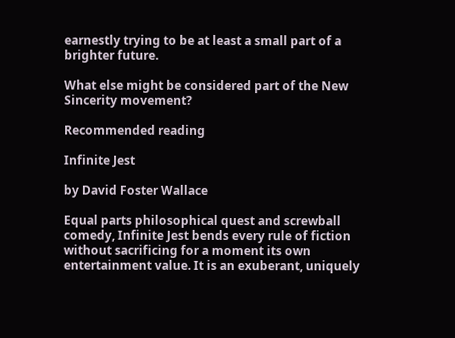earnestly trying to be at least a small part of a brighter future.

What else might be considered part of the New Sincerity movement?

Recommended reading

Infinite Jest

by David Foster Wallace

Equal parts philosophical quest and screwball comedy, Infinite Jest bends every rule of fiction without sacrificing for a moment its own entertainment value. It is an exuberant, uniquely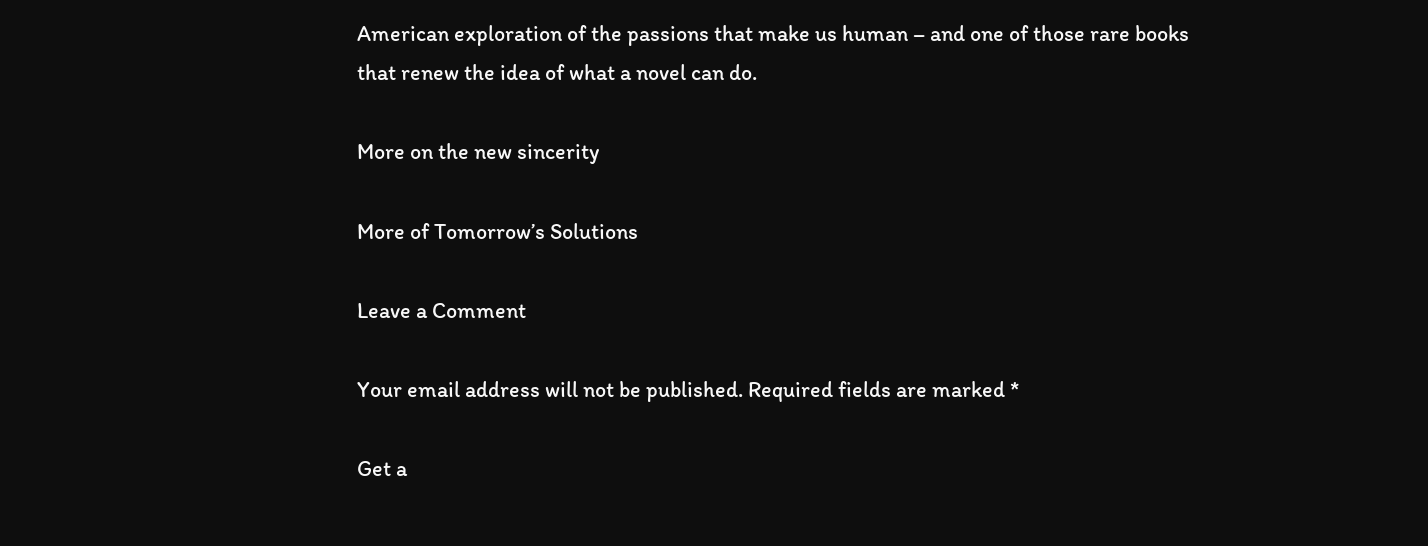American exploration of the passions that make us human – and one of those rare books that renew the idea of what a novel can do.

More on the new sincerity

More of Tomorrow’s Solutions

Leave a Comment

Your email address will not be published. Required fields are marked *

Get a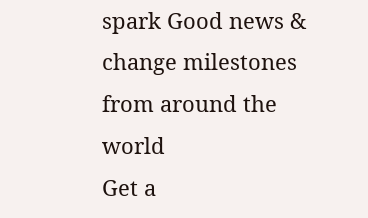spark Good news & change milestones from around the world
Get a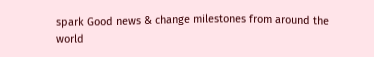spark Good news & change milestones from around the world